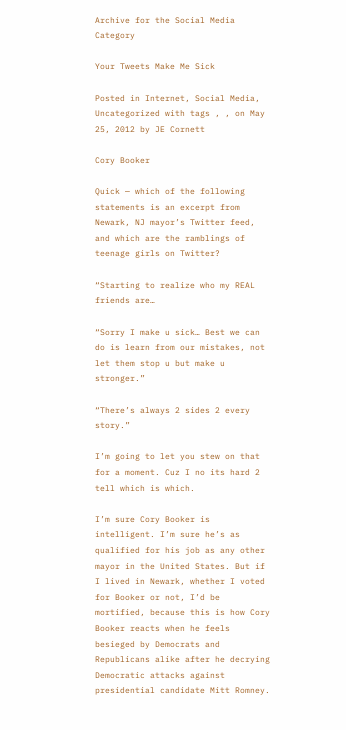Archive for the Social Media Category

Your Tweets Make Me Sick

Posted in Internet, Social Media, Uncategorized with tags , , on May 25, 2012 by JE Cornett

Cory Booker

Quick — which of the following statements is an excerpt from Newark, NJ mayor’s Twitter feed, and which are the ramblings of teenage girls on Twitter?

“Starting to realize who my REAL friends are…

“Sorry I make u sick… Best we can do is learn from our mistakes, not let them stop u but make u stronger.”

“There’s always 2 sides 2 every story.”

I’m going to let you stew on that for a moment. Cuz I no its hard 2 tell which is which.

I’m sure Cory Booker is intelligent. I’m sure he’s as qualified for his job as any other mayor in the United States. But if I lived in Newark, whether I voted for Booker or not, I’d be mortified, because this is how Cory Booker reacts when he feels besieged by Democrats and Republicans alike after he decrying Democratic attacks against presidential candidate Mitt Romney.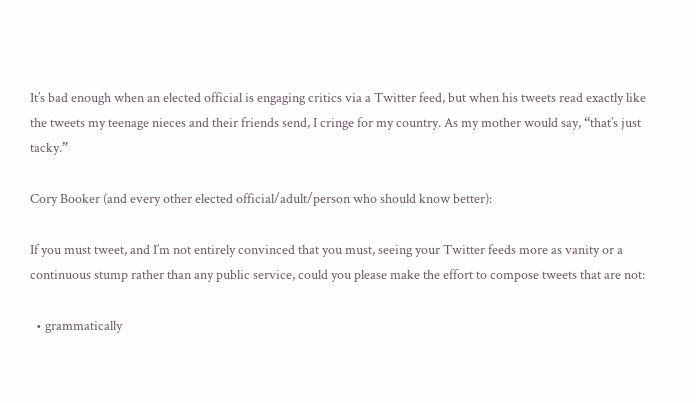It’s bad enough when an elected official is engaging critics via a Twitter feed, but when his tweets read exactly like the tweets my teenage nieces and their friends send, I cringe for my country. As my mother would say, “that’s just tacky.”

Cory Booker (and every other elected official/adult/person who should know better):

If you must tweet, and I’m not entirely convinced that you must, seeing your Twitter feeds more as vanity or a continuous stump rather than any public service, could you please make the effort to compose tweets that are not:

  • grammatically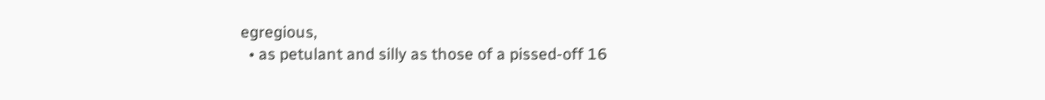egregious,
  • as petulant and silly as those of a pissed-off 16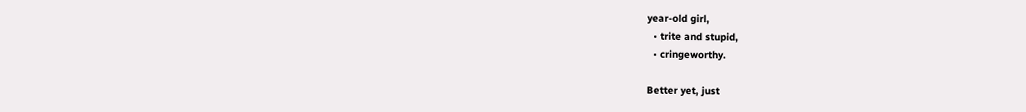year-old girl,
  • trite and stupid,
  • cringeworthy.

Better yet, just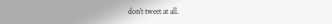don’t tweet at all.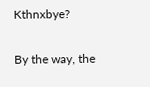Kthnxbye?

By the way, the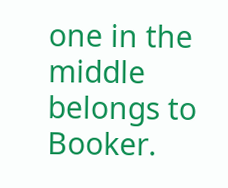one in the middle belongs to Booker.